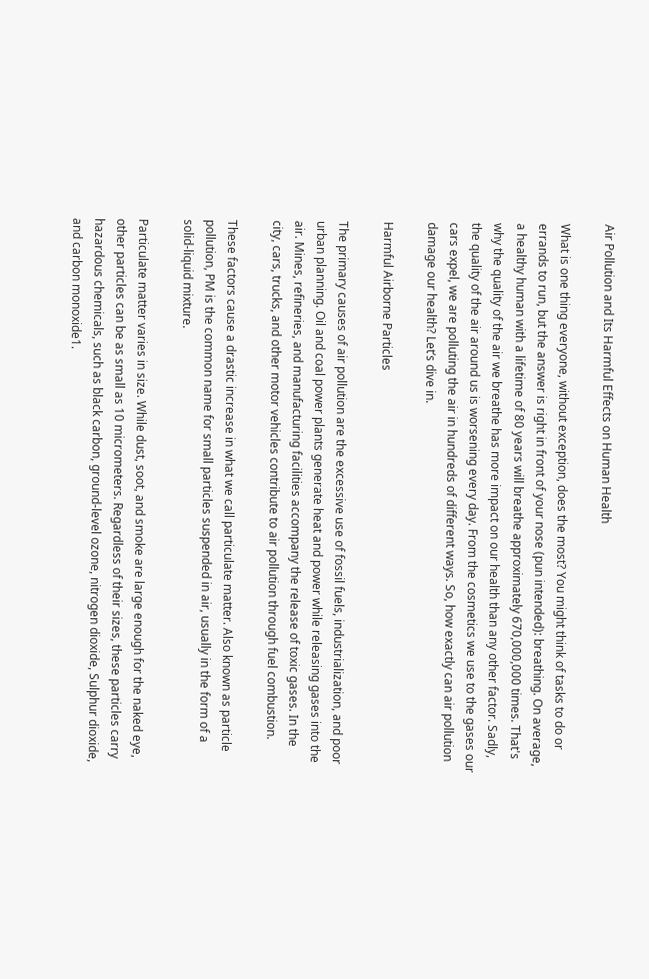Air Pollution and Its Harmful Effects on Human Health

What is one thing everyone, without exception, does the most? You might think of tasks to do or errands to run, but the answer is right in front of your nose (pun intended): breathing. On average, a healthy human with a lifetime of 80 years will breathe approximately 670,000,000 times. That's why the quality of the air we breathe has more impact on our health than any other factor. Sadly, the quality of the air around us is worsening every day. From the cosmetics we use to the gases our cars expel, we are polluting the air in hundreds of different ways. So, how exactly can air pollution damage our health? Let’s dive in.

Harmful Airborne Particles

The primary causes of air pollution are the excessive use of fossil fuels, industrialization, and poor urban planning. Oil and coal power plants generate heat and power while releasing gases into the air. Mines, refineries, and manufacturing facilities accompany the release of toxic gases. In the city, cars, trucks, and other motor vehicles contribute to air pollution through fuel combustion.

These factors cause a drastic increase in what we call particulate matter. Also known as particle pollution, PM is the common name for small particles suspended in air, usually in the form of a solid-liquid mixture.

Particulate matter varies in size. While dust, soot, and smoke are large enough for the naked eye, other particles can be as small as 10 micrometers. Regardless of their sizes, these particles carry hazardous chemicals, such as black carbon, ground-level ozone, nitrogen dioxide, Sulphur dioxide, and carbon monoxide1.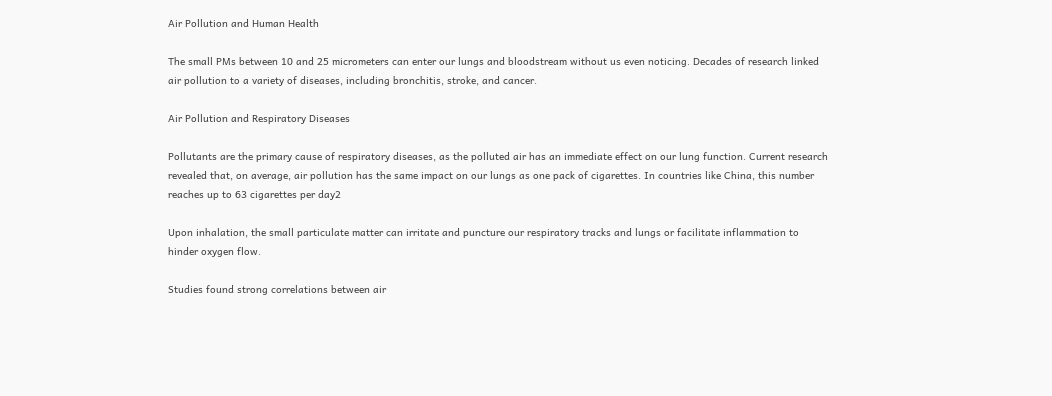Air Pollution and Human Health

The small PMs between 10 and 25 micrometers can enter our lungs and bloodstream without us even noticing. Decades of research linked air pollution to a variety of diseases, including bronchitis, stroke, and cancer.

Air Pollution and Respiratory Diseases

Pollutants are the primary cause of respiratory diseases, as the polluted air has an immediate effect on our lung function. Current research revealed that, on average, air pollution has the same impact on our lungs as one pack of cigarettes. In countries like China, this number reaches up to 63 cigarettes per day2

Upon inhalation, the small particulate matter can irritate and puncture our respiratory tracks and lungs or facilitate inflammation to hinder oxygen flow.

Studies found strong correlations between air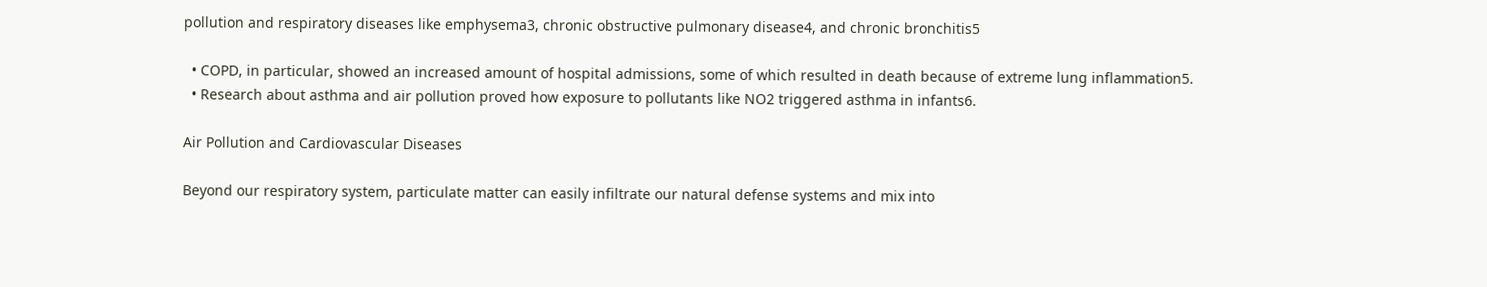pollution and respiratory diseases like emphysema3, chronic obstructive pulmonary disease4, and chronic bronchitis5

  • COPD, in particular, showed an increased amount of hospital admissions, some of which resulted in death because of extreme lung inflammation5.
  • Research about asthma and air pollution proved how exposure to pollutants like NO2 triggered asthma in infants6.

Air Pollution and Cardiovascular Diseases

Beyond our respiratory system, particulate matter can easily infiltrate our natural defense systems and mix into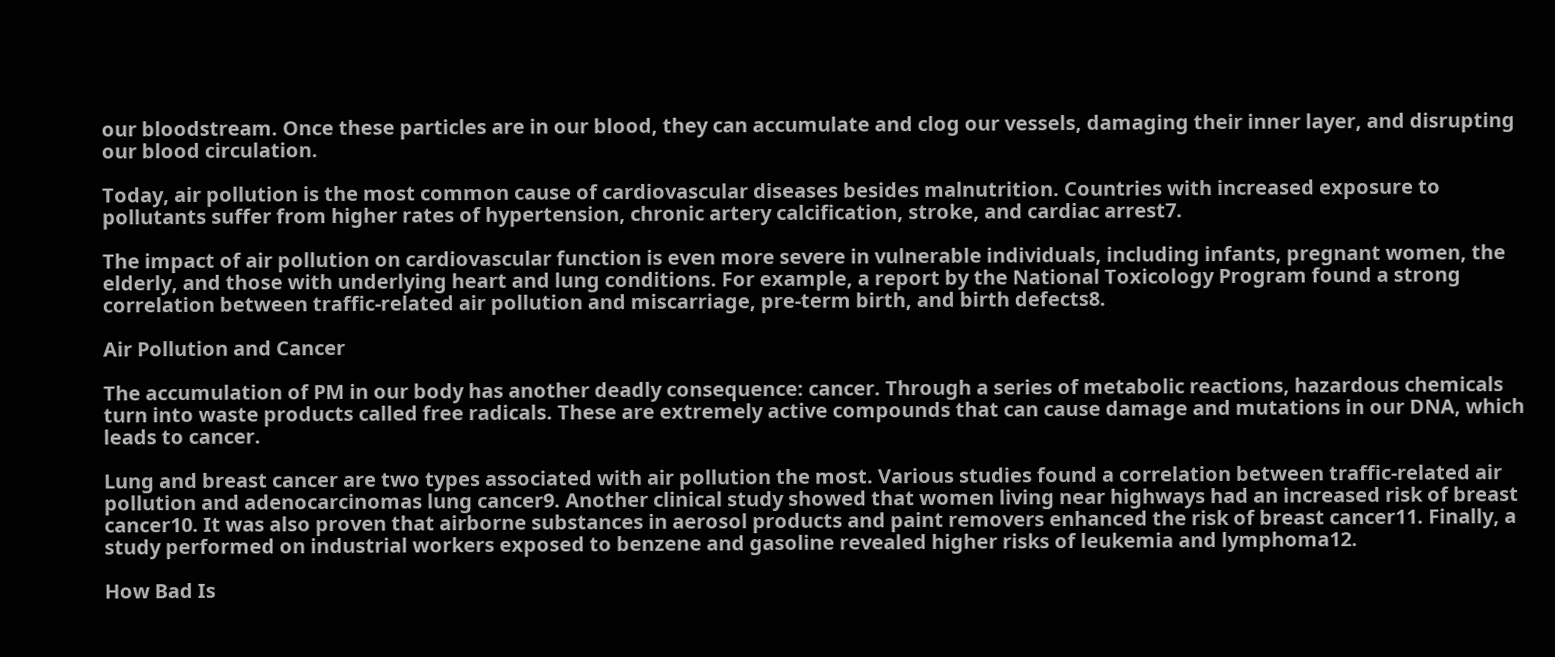our bloodstream. Once these particles are in our blood, they can accumulate and clog our vessels, damaging their inner layer, and disrupting our blood circulation.

Today, air pollution is the most common cause of cardiovascular diseases besides malnutrition. Countries with increased exposure to pollutants suffer from higher rates of hypertension, chronic artery calcification, stroke, and cardiac arrest7.

The impact of air pollution on cardiovascular function is even more severe in vulnerable individuals, including infants, pregnant women, the elderly, and those with underlying heart and lung conditions. For example, a report by the National Toxicology Program found a strong correlation between traffic-related air pollution and miscarriage, pre-term birth, and birth defects8.

Air Pollution and Cancer

The accumulation of PM in our body has another deadly consequence: cancer. Through a series of metabolic reactions, hazardous chemicals turn into waste products called free radicals. These are extremely active compounds that can cause damage and mutations in our DNA, which leads to cancer.

Lung and breast cancer are two types associated with air pollution the most. Various studies found a correlation between traffic-related air pollution and adenocarcinomas lung cancer9. Another clinical study showed that women living near highways had an increased risk of breast cancer10. It was also proven that airborne substances in aerosol products and paint removers enhanced the risk of breast cancer11. Finally, a study performed on industrial workers exposed to benzene and gasoline revealed higher risks of leukemia and lymphoma12.

How Bad Is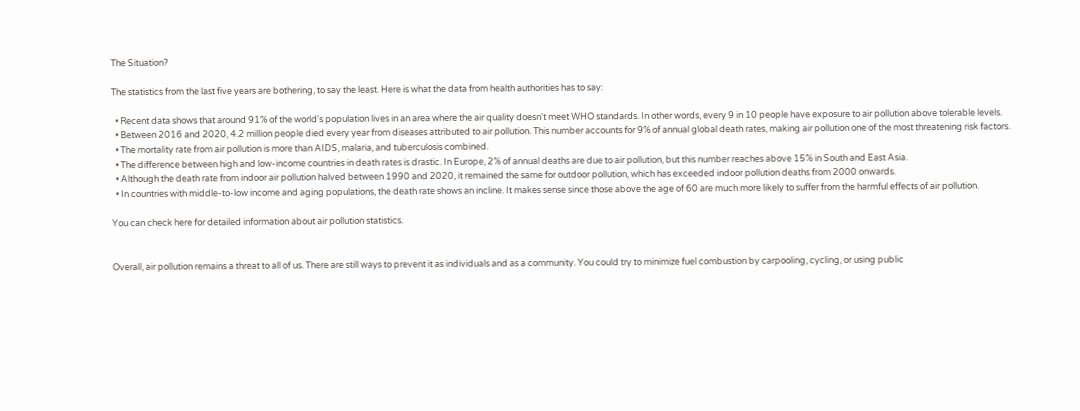The Situation?

The statistics from the last five years are bothering, to say the least. Here is what the data from health authorities has to say:

  • Recent data shows that around 91% of the world's population lives in an area where the air quality doesn't meet WHO standards. In other words, every 9 in 10 people have exposure to air pollution above tolerable levels.
  • Between 2016 and 2020, 4.2 million people died every year from diseases attributed to air pollution. This number accounts for 9% of annual global death rates, making air pollution one of the most threatening risk factors.
  • The mortality rate from air pollution is more than AIDS, malaria, and tuberculosis combined.
  • The difference between high and low-income countries in death rates is drastic. In Europe, 2% of annual deaths are due to air pollution, but this number reaches above 15% in South and East Asia.
  • Although the death rate from indoor air pollution halved between 1990 and 2020, it remained the same for outdoor pollution, which has exceeded indoor pollution deaths from 2000 onwards.
  • In countries with middle-to-low income and aging populations, the death rate shows an incline. It makes sense since those above the age of 60 are much more likely to suffer from the harmful effects of air pollution.

You can check here for detailed information about air pollution statistics.


Overall, air pollution remains a threat to all of us. There are still ways to prevent it as individuals and as a community. You could try to minimize fuel combustion by carpooling, cycling, or using public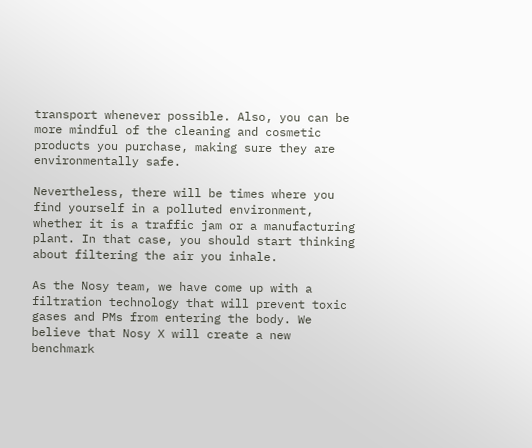transport whenever possible. Also, you can be more mindful of the cleaning and cosmetic products you purchase, making sure they are environmentally safe.

Nevertheless, there will be times where you find yourself in a polluted environment, whether it is a traffic jam or a manufacturing plant. In that case, you should start thinking about filtering the air you inhale.

As the Nosy team, we have come up with a filtration technology that will prevent toxic gases and PMs from entering the body. We believe that Nosy X will create a new benchmark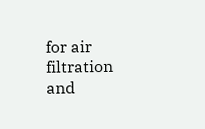for air filtration and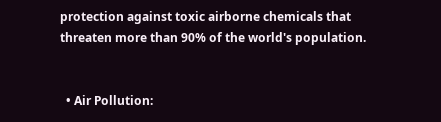protection against toxic airborne chemicals that threaten more than 90% of the world's population.


  • Air Pollution: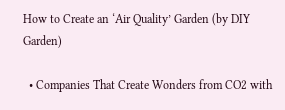How to Create an ‘Air Quality’ Garden (by DIY Garden)

  • Companies That Create Wonders from CO2 with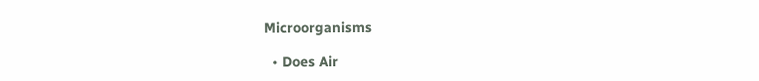Microorganisms

  • Does Air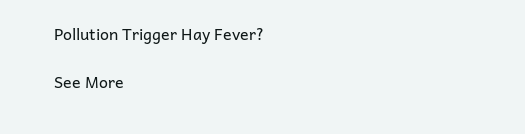Pollution Trigger Hay Fever?

See More